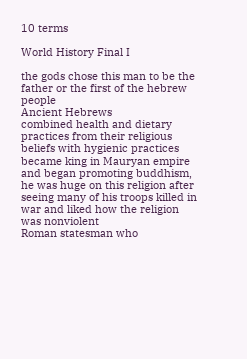10 terms

World History Final I

the gods chose this man to be the father or the first of the hebrew people
Ancient Hebrews
combined health and dietary practices from their religious beliefs with hygienic practices
became king in Mauryan empire and began promoting buddhism, he was huge on this religion after seeing many of his troops killed in war and liked how the religion was nonviolent
Roman statesman who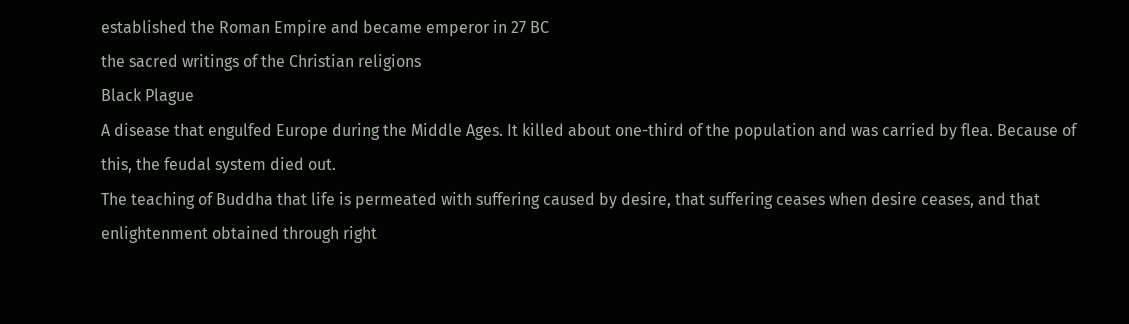established the Roman Empire and became emperor in 27 BC
the sacred writings of the Christian religions
Black Plague
A disease that engulfed Europe during the Middle Ages. It killed about one-third of the population and was carried by flea. Because of this, the feudal system died out.
The teaching of Buddha that life is permeated with suffering caused by desire, that suffering ceases when desire ceases, and that enlightenment obtained through right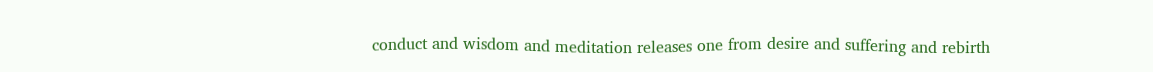conduct and wisdom and meditation releases one from desire and suffering and rebirth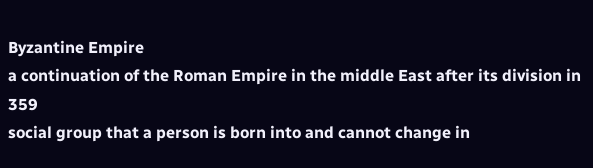Byzantine Empire
a continuation of the Roman Empire in the middle East after its division in 359
social group that a person is born into and cannot change in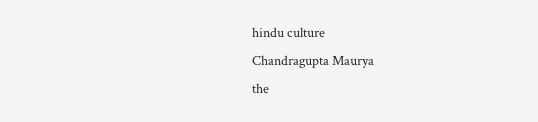hindu culture
Chandragupta Maurya
the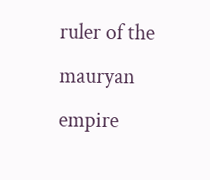ruler of the mauryan empire